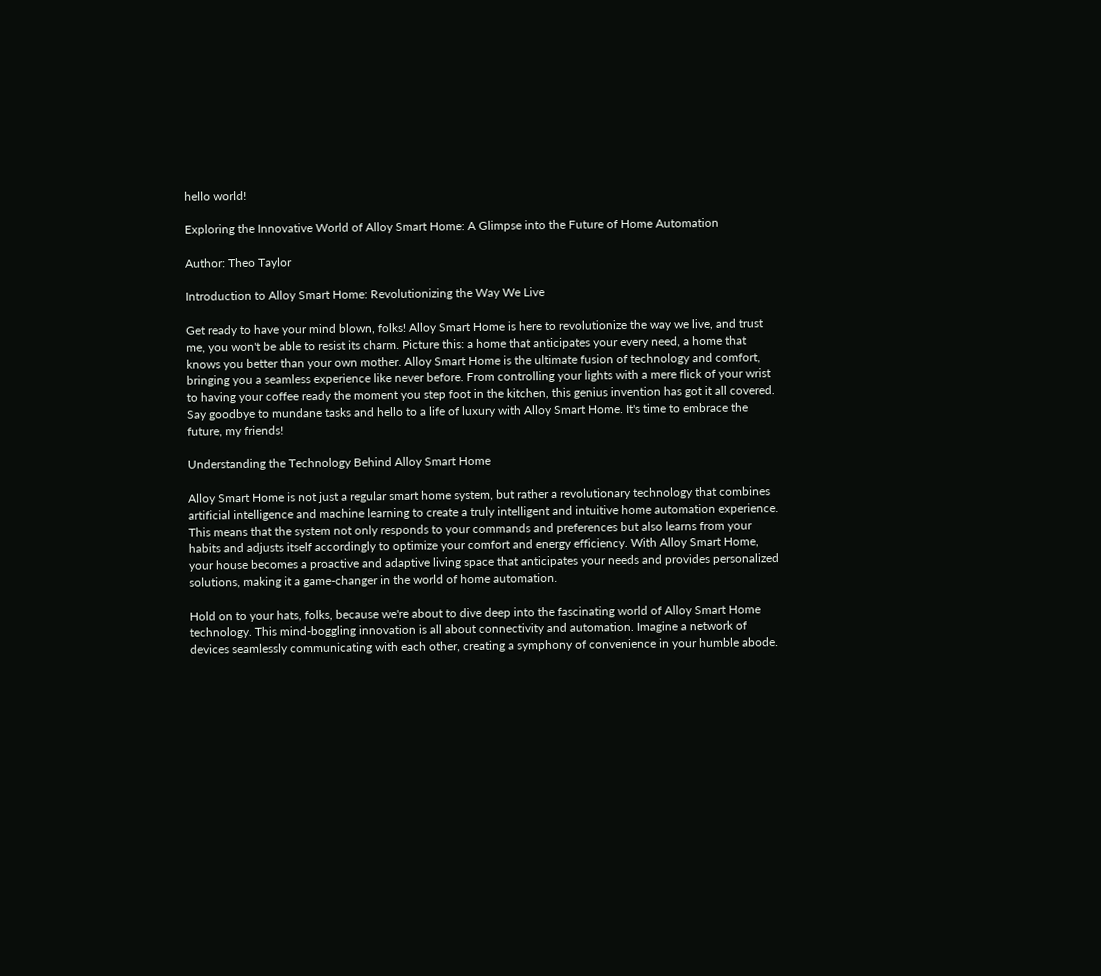hello world!

Exploring the Innovative World of Alloy Smart Home: A Glimpse into the Future of Home Automation

Author: Theo Taylor

Introduction to Alloy Smart Home: Revolutionizing the Way We Live

Get ready to have your mind blown, folks! Alloy Smart Home is here to revolutionize the way we live, and trust me, you won't be able to resist its charm. Picture this: a home that anticipates your every need, a home that knows you better than your own mother. Alloy Smart Home is the ultimate fusion of technology and comfort, bringing you a seamless experience like never before. From controlling your lights with a mere flick of your wrist to having your coffee ready the moment you step foot in the kitchen, this genius invention has got it all covered. Say goodbye to mundane tasks and hello to a life of luxury with Alloy Smart Home. It's time to embrace the future, my friends!

Understanding the Technology Behind Alloy Smart Home

Alloy Smart Home is not just a regular smart home system, but rather a revolutionary technology that combines artificial intelligence and machine learning to create a truly intelligent and intuitive home automation experience. This means that the system not only responds to your commands and preferences but also learns from your habits and adjusts itself accordingly to optimize your comfort and energy efficiency. With Alloy Smart Home, your house becomes a proactive and adaptive living space that anticipates your needs and provides personalized solutions, making it a game-changer in the world of home automation.

Hold on to your hats, folks, because we're about to dive deep into the fascinating world of Alloy Smart Home technology. This mind-boggling innovation is all about connectivity and automation. Imagine a network of devices seamlessly communicating with each other, creating a symphony of convenience in your humble abode.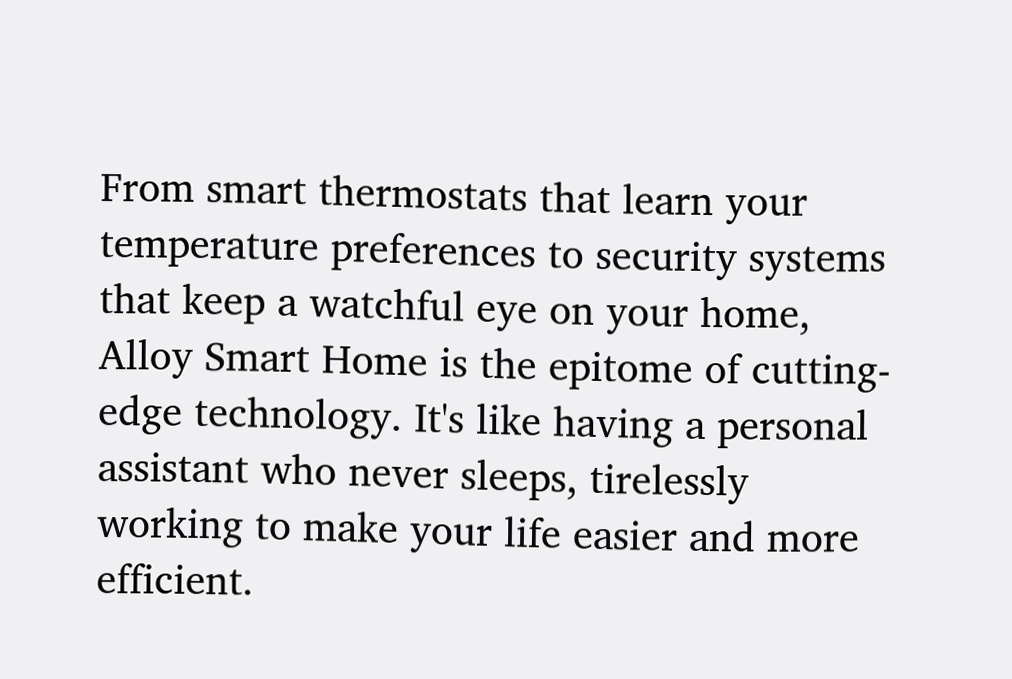From smart thermostats that learn your temperature preferences to security systems that keep a watchful eye on your home, Alloy Smart Home is the epitome of cutting-edge technology. It's like having a personal assistant who never sleeps, tirelessly working to make your life easier and more efficient.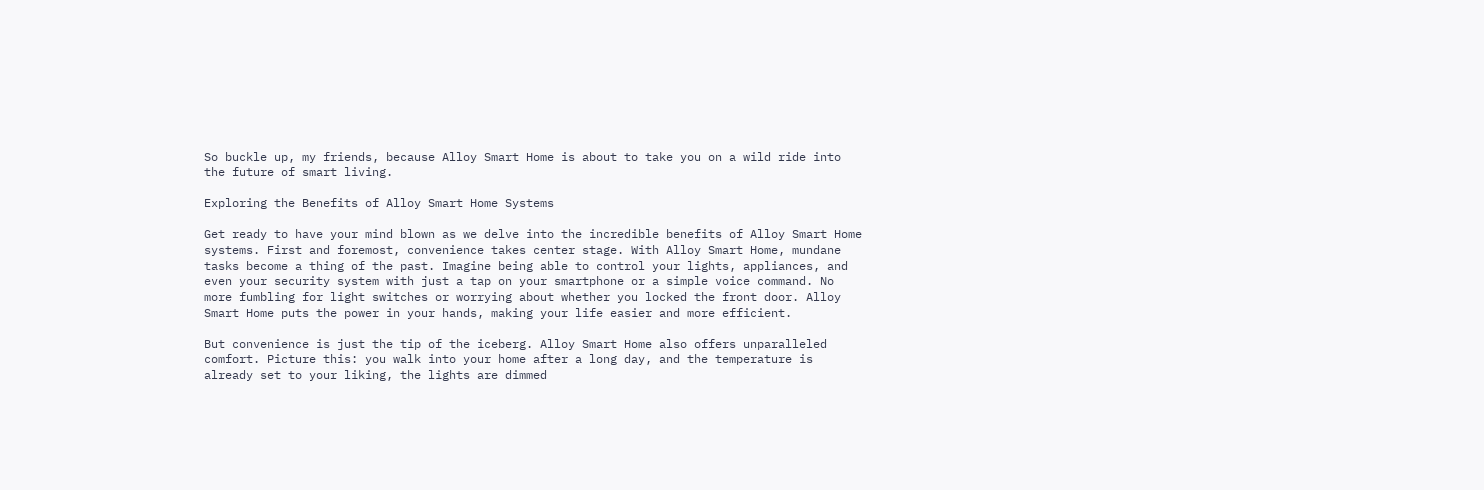So buckle up, my friends, because Alloy Smart Home is about to take you on a wild ride into the future of smart living.

Exploring the Benefits of Alloy Smart Home Systems

Get ready to have your mind blown as we delve into the incredible benefits of Alloy Smart Home systems. First and foremost, convenience takes center stage. With Alloy Smart Home, mundane tasks become a thing of the past. Imagine being able to control your lights, appliances, and even your security system with just a tap on your smartphone or a simple voice command. No more fumbling for light switches or worrying about whether you locked the front door. Alloy Smart Home puts the power in your hands, making your life easier and more efficient.

But convenience is just the tip of the iceberg. Alloy Smart Home also offers unparalleled comfort. Picture this: you walk into your home after a long day, and the temperature is already set to your liking, the lights are dimmed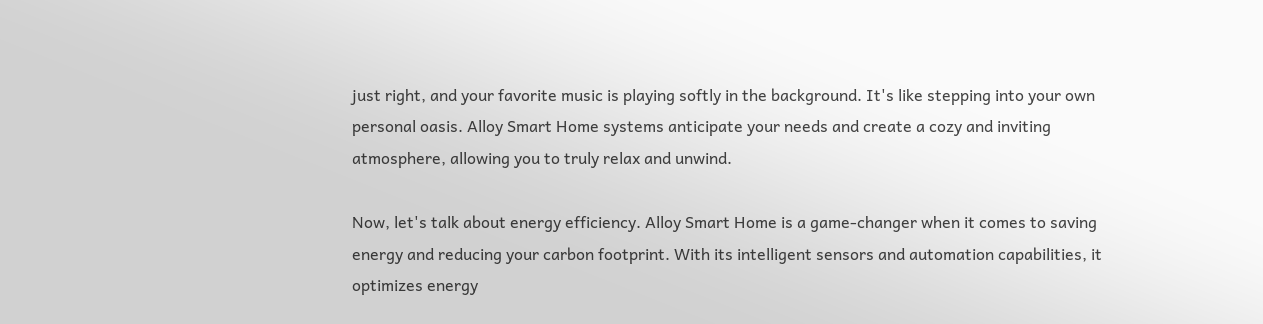just right, and your favorite music is playing softly in the background. It's like stepping into your own personal oasis. Alloy Smart Home systems anticipate your needs and create a cozy and inviting atmosphere, allowing you to truly relax and unwind.

Now, let's talk about energy efficiency. Alloy Smart Home is a game-changer when it comes to saving energy and reducing your carbon footprint. With its intelligent sensors and automation capabilities, it optimizes energy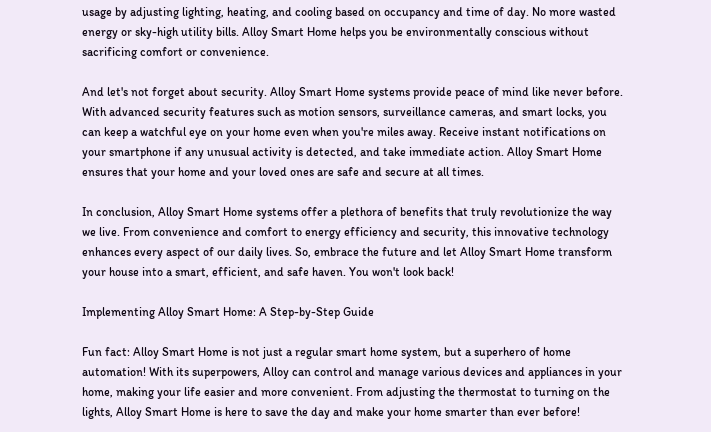usage by adjusting lighting, heating, and cooling based on occupancy and time of day. No more wasted energy or sky-high utility bills. Alloy Smart Home helps you be environmentally conscious without sacrificing comfort or convenience.

And let's not forget about security. Alloy Smart Home systems provide peace of mind like never before. With advanced security features such as motion sensors, surveillance cameras, and smart locks, you can keep a watchful eye on your home even when you're miles away. Receive instant notifications on your smartphone if any unusual activity is detected, and take immediate action. Alloy Smart Home ensures that your home and your loved ones are safe and secure at all times.

In conclusion, Alloy Smart Home systems offer a plethora of benefits that truly revolutionize the way we live. From convenience and comfort to energy efficiency and security, this innovative technology enhances every aspect of our daily lives. So, embrace the future and let Alloy Smart Home transform your house into a smart, efficient, and safe haven. You won't look back!

Implementing Alloy Smart Home: A Step-by-Step Guide

Fun fact: Alloy Smart Home is not just a regular smart home system, but a superhero of home automation! With its superpowers, Alloy can control and manage various devices and appliances in your home, making your life easier and more convenient. From adjusting the thermostat to turning on the lights, Alloy Smart Home is here to save the day and make your home smarter than ever before!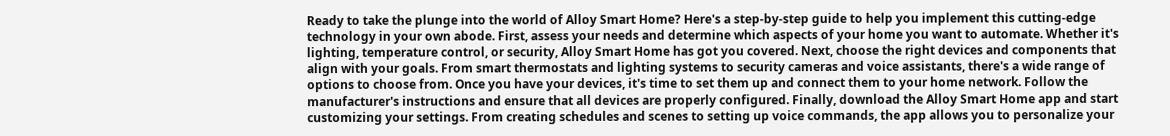Ready to take the plunge into the world of Alloy Smart Home? Here's a step-by-step guide to help you implement this cutting-edge technology in your own abode. First, assess your needs and determine which aspects of your home you want to automate. Whether it's lighting, temperature control, or security, Alloy Smart Home has got you covered. Next, choose the right devices and components that align with your goals. From smart thermostats and lighting systems to security cameras and voice assistants, there's a wide range of options to choose from. Once you have your devices, it's time to set them up and connect them to your home network. Follow the manufacturer's instructions and ensure that all devices are properly configured. Finally, download the Alloy Smart Home app and start customizing your settings. From creating schedules and scenes to setting up voice commands, the app allows you to personalize your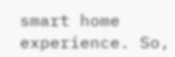smart home experience. So,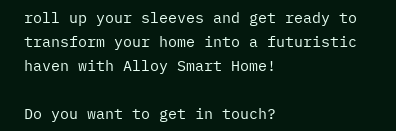roll up your sleeves and get ready to transform your home into a futuristic haven with Alloy Smart Home!

Do you want to get in touch?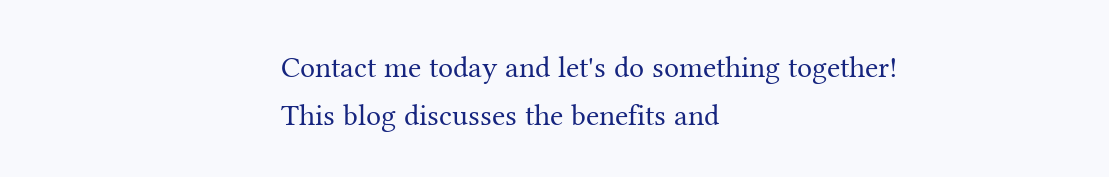Contact me today and let's do something together!
This blog discusses the benefits and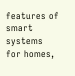features of smart systems for homes,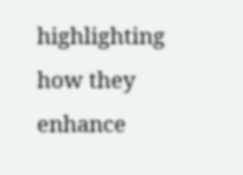highlighting how they enhance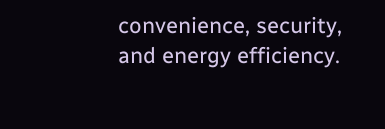convenience, security, and energy efficiency.